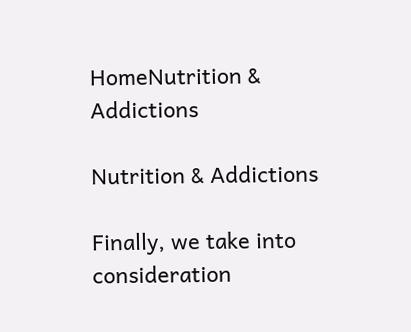HomeNutrition & Addictions

Nutrition & Addictions

Finally, we take into consideration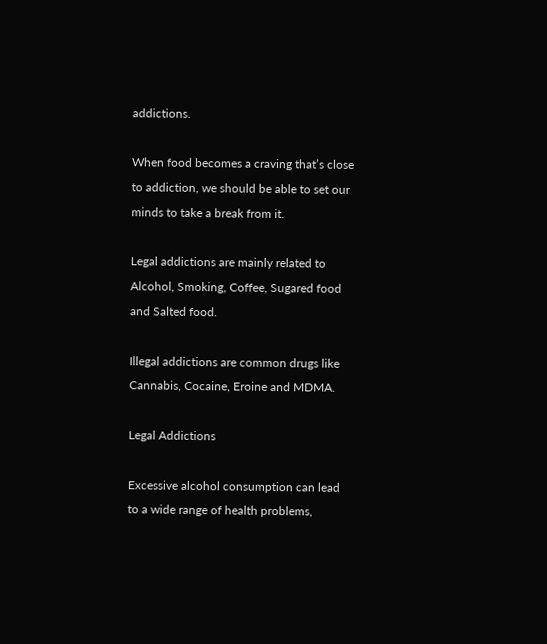addictions.

When food becomes a craving that’s close to addiction, we should be able to set our minds to take a break from it.

Legal addictions are mainly related to Alcohol, Smoking, Coffee, Sugared food and Salted food.

Illegal addictions are common drugs like Cannabis, Cocaine, Eroine and MDMA.

Legal Addictions

Excessive alcohol consumption can lead to a wide range of health problems,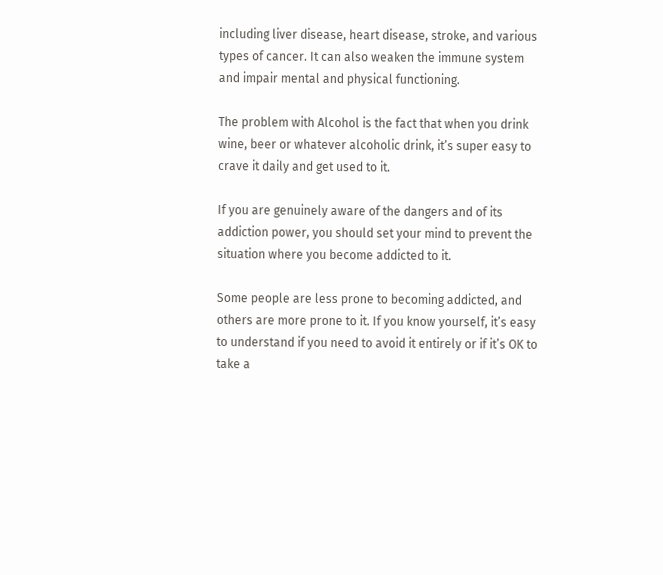including liver disease, heart disease, stroke, and various types of cancer. It can also weaken the immune system and impair mental and physical functioning.

The problem with Alcohol is the fact that when you drink wine, beer or whatever alcoholic drink, it’s super easy to crave it daily and get used to it.

If you are genuinely aware of the dangers and of its addiction power, you should set your mind to prevent the situation where you become addicted to it.

Some people are less prone to becoming addicted, and others are more prone to it. If you know yourself, it’s easy to understand if you need to avoid it entirely or if it’s OK to take a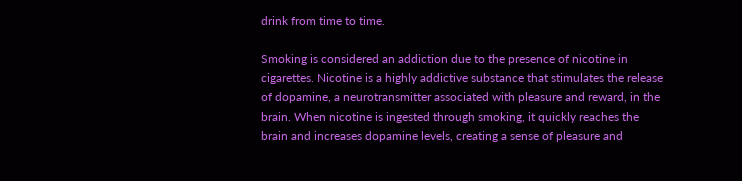drink from time to time.

Smoking is considered an addiction due to the presence of nicotine in cigarettes. Nicotine is a highly addictive substance that stimulates the release of dopamine, a neurotransmitter associated with pleasure and reward, in the brain. When nicotine is ingested through smoking, it quickly reaches the brain and increases dopamine levels, creating a sense of pleasure and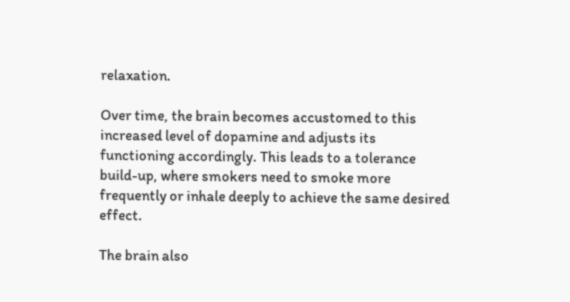relaxation.

Over time, the brain becomes accustomed to this increased level of dopamine and adjusts its functioning accordingly. This leads to a tolerance build-up, where smokers need to smoke more frequently or inhale deeply to achieve the same desired effect.

The brain also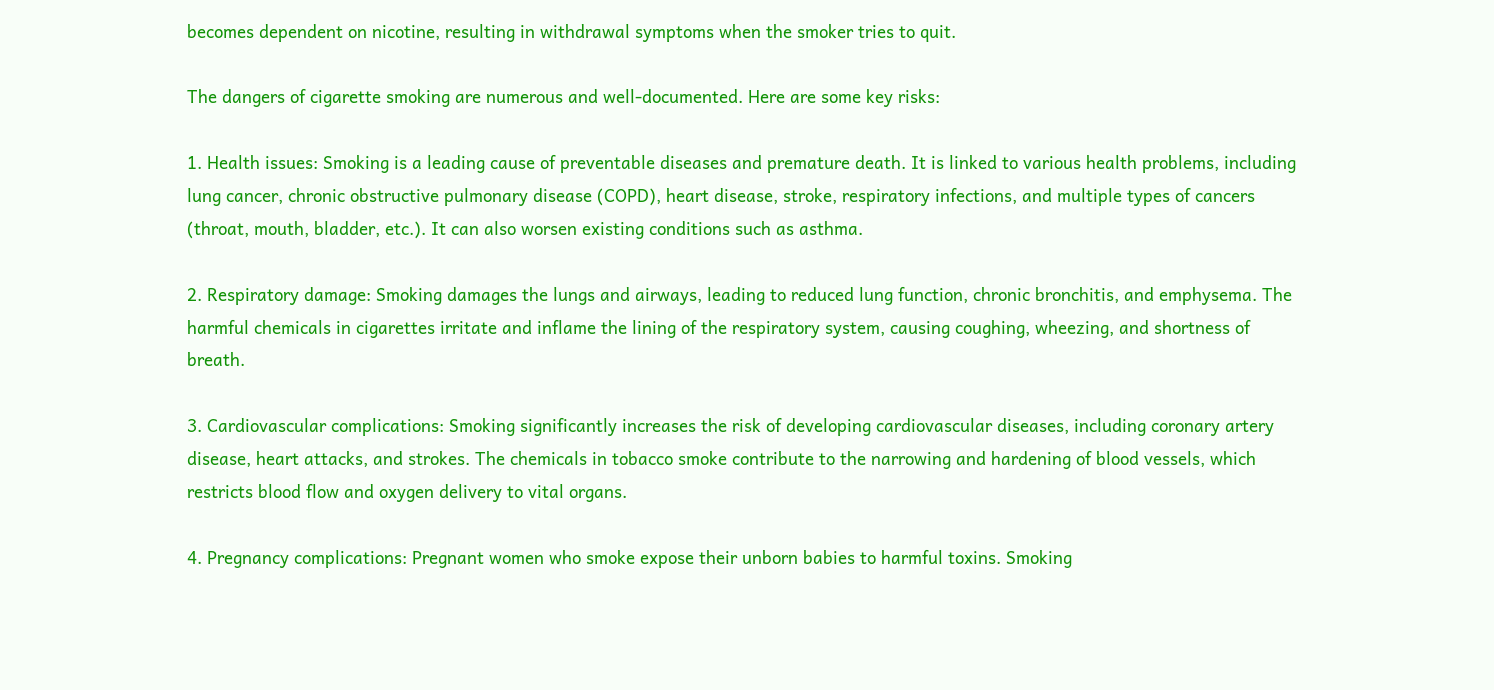becomes dependent on nicotine, resulting in withdrawal symptoms when the smoker tries to quit.

The dangers of cigarette smoking are numerous and well-documented. Here are some key risks:

1. Health issues: Smoking is a leading cause of preventable diseases and premature death. It is linked to various health problems, including lung cancer, chronic obstructive pulmonary disease (COPD), heart disease, stroke, respiratory infections, and multiple types of cancers (throat, mouth, bladder, etc.). It can also worsen existing conditions such as asthma.

2. Respiratory damage: Smoking damages the lungs and airways, leading to reduced lung function, chronic bronchitis, and emphysema. The harmful chemicals in cigarettes irritate and inflame the lining of the respiratory system, causing coughing, wheezing, and shortness of breath.

3. Cardiovascular complications: Smoking significantly increases the risk of developing cardiovascular diseases, including coronary artery disease, heart attacks, and strokes. The chemicals in tobacco smoke contribute to the narrowing and hardening of blood vessels, which restricts blood flow and oxygen delivery to vital organs.

4. Pregnancy complications: Pregnant women who smoke expose their unborn babies to harmful toxins. Smoking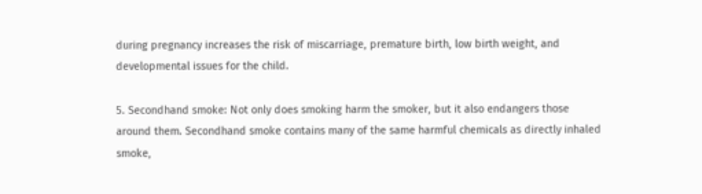during pregnancy increases the risk of miscarriage, premature birth, low birth weight, and developmental issues for the child.

5. Secondhand smoke: Not only does smoking harm the smoker, but it also endangers those around them. Secondhand smoke contains many of the same harmful chemicals as directly inhaled smoke,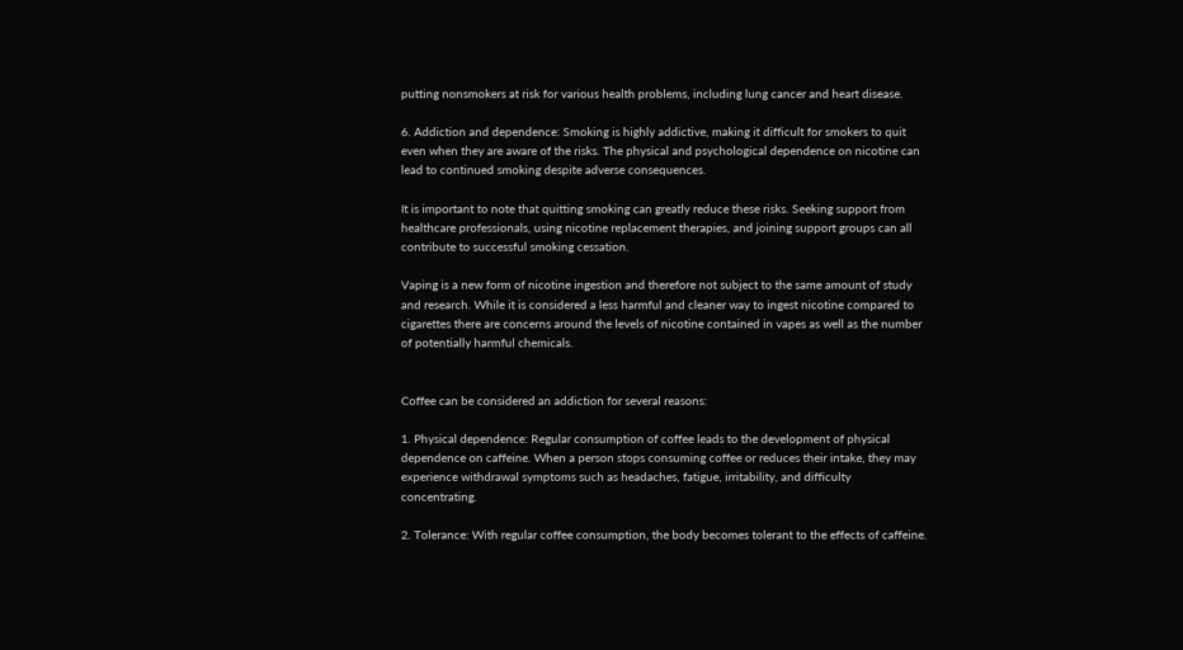putting nonsmokers at risk for various health problems, including lung cancer and heart disease.

6. Addiction and dependence: Smoking is highly addictive, making it difficult for smokers to quit even when they are aware of the risks. The physical and psychological dependence on nicotine can lead to continued smoking despite adverse consequences.

It is important to note that quitting smoking can greatly reduce these risks. Seeking support from healthcare professionals, using nicotine replacement therapies, and joining support groups can all contribute to successful smoking cessation.

Vaping is a new form of nicotine ingestion and therefore not subject to the same amount of study and research. While it is considered a less harmful and cleaner way to ingest nicotine compared to cigarettes there are concerns around the levels of nicotine contained in vapes as well as the number of potentially harmful chemicals.


Coffee can be considered an addiction for several reasons:

1. Physical dependence: Regular consumption of coffee leads to the development of physical dependence on caffeine. When a person stops consuming coffee or reduces their intake, they may experience withdrawal symptoms such as headaches, fatigue, irritability, and difficulty concentrating.

2. Tolerance: With regular coffee consumption, the body becomes tolerant to the effects of caffeine.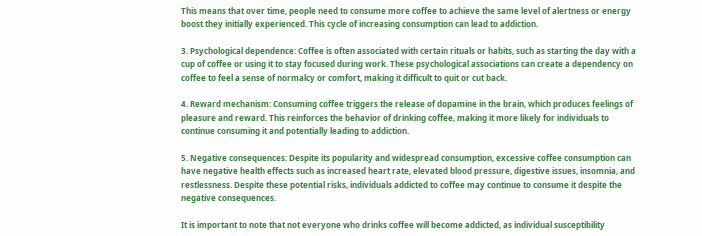This means that over time, people need to consume more coffee to achieve the same level of alertness or energy boost they initially experienced. This cycle of increasing consumption can lead to addiction.

3. Psychological dependence: Coffee is often associated with certain rituals or habits, such as starting the day with a cup of coffee or using it to stay focused during work. These psychological associations can create a dependency on coffee to feel a sense of normalcy or comfort, making it difficult to quit or cut back.

4. Reward mechanism: Consuming coffee triggers the release of dopamine in the brain, which produces feelings of pleasure and reward. This reinforces the behavior of drinking coffee, making it more likely for individuals to continue consuming it and potentially leading to addiction.

5. Negative consequences: Despite its popularity and widespread consumption, excessive coffee consumption can have negative health effects such as increased heart rate, elevated blood pressure, digestive issues, insomnia, and restlessness. Despite these potential risks, individuals addicted to coffee may continue to consume it despite the negative consequences.

It is important to note that not everyone who drinks coffee will become addicted, as individual susceptibility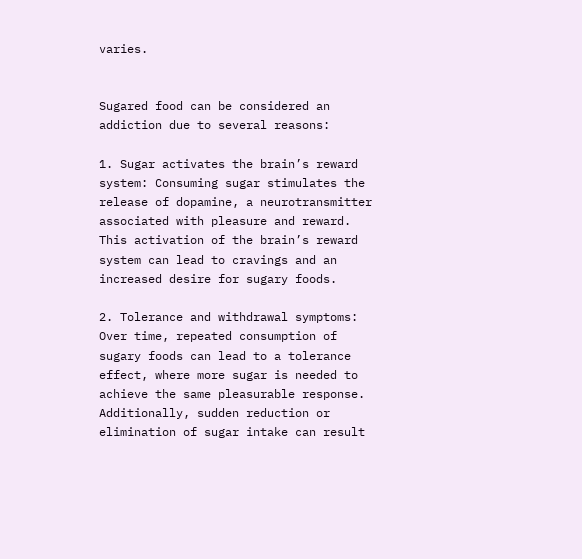varies.


Sugared food can be considered an addiction due to several reasons:

1. Sugar activates the brain’s reward system: Consuming sugar stimulates the release of dopamine, a neurotransmitter associated with pleasure and reward. This activation of the brain’s reward system can lead to cravings and an increased desire for sugary foods.

2. Tolerance and withdrawal symptoms: Over time, repeated consumption of sugary foods can lead to a tolerance effect, where more sugar is needed to achieve the same pleasurable response. Additionally, sudden reduction or elimination of sugar intake can result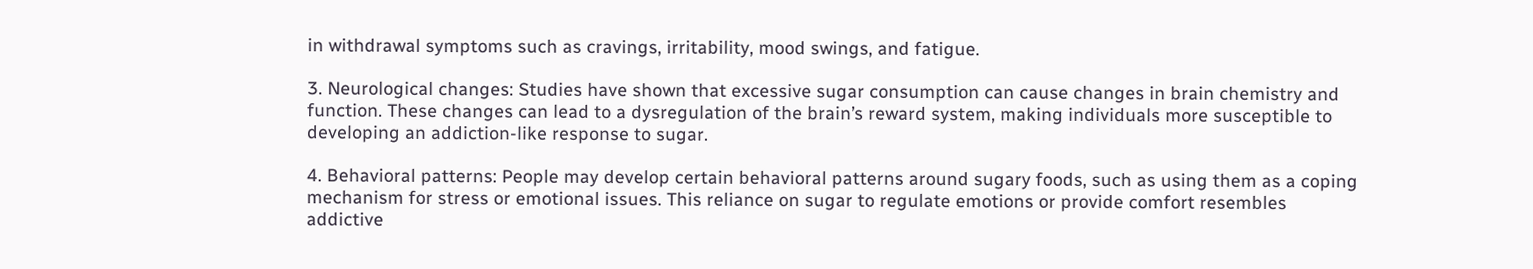in withdrawal symptoms such as cravings, irritability, mood swings, and fatigue.

3. Neurological changes: Studies have shown that excessive sugar consumption can cause changes in brain chemistry and function. These changes can lead to a dysregulation of the brain’s reward system, making individuals more susceptible to developing an addiction-like response to sugar.

4. Behavioral patterns: People may develop certain behavioral patterns around sugary foods, such as using them as a coping mechanism for stress or emotional issues. This reliance on sugar to regulate emotions or provide comfort resembles addictive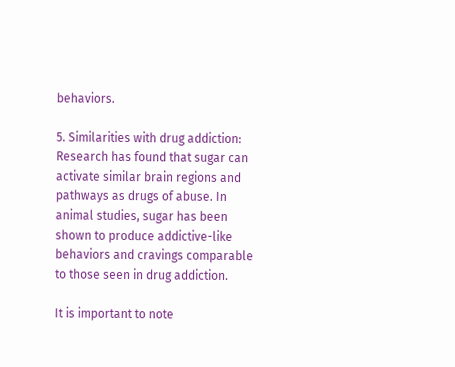behaviors.

5. Similarities with drug addiction: Research has found that sugar can activate similar brain regions and pathways as drugs of abuse. In animal studies, sugar has been shown to produce addictive-like behaviors and cravings comparable to those seen in drug addiction.

It is important to note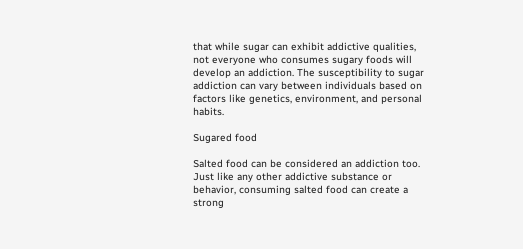that while sugar can exhibit addictive qualities, not everyone who consumes sugary foods will develop an addiction. The susceptibility to sugar addiction can vary between individuals based on factors like genetics, environment, and personal habits.

Sugared food

Salted food can be considered an addiction too. Just like any other addictive substance or behavior, consuming salted food can create a strong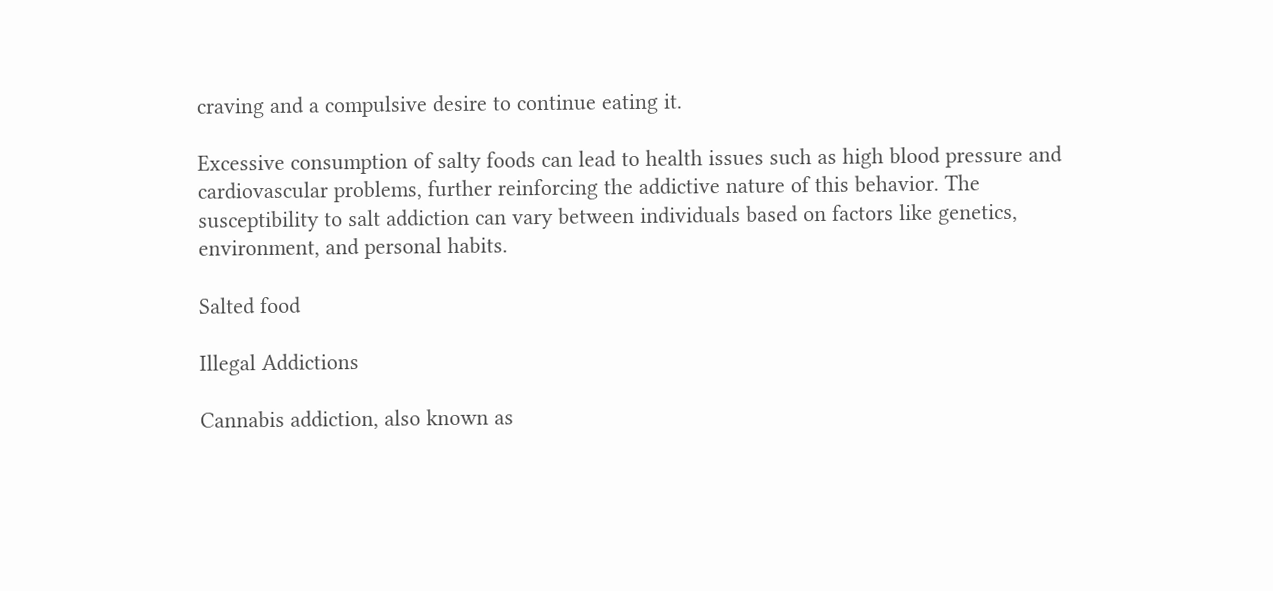craving and a compulsive desire to continue eating it.

Excessive consumption of salty foods can lead to health issues such as high blood pressure and cardiovascular problems, further reinforcing the addictive nature of this behavior. The susceptibility to salt addiction can vary between individuals based on factors like genetics, environment, and personal habits.

Salted food

Illegal Addictions

Cannabis addiction, also known as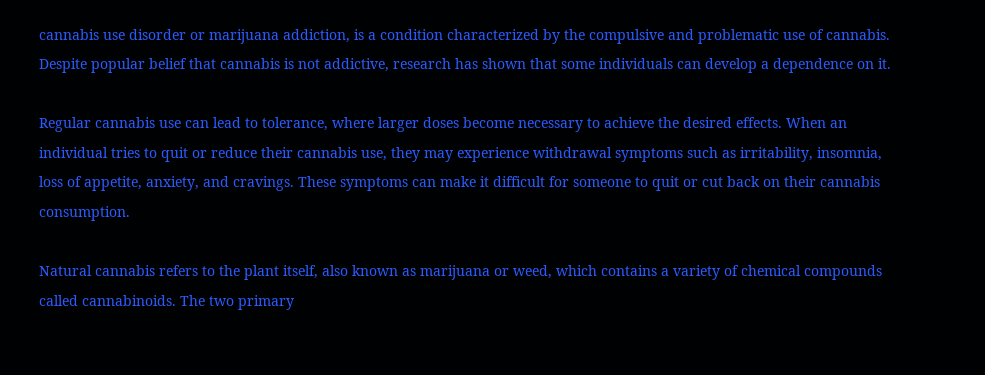cannabis use disorder or marijuana addiction, is a condition characterized by the compulsive and problematic use of cannabis. Despite popular belief that cannabis is not addictive, research has shown that some individuals can develop a dependence on it.

Regular cannabis use can lead to tolerance, where larger doses become necessary to achieve the desired effects. When an individual tries to quit or reduce their cannabis use, they may experience withdrawal symptoms such as irritability, insomnia, loss of appetite, anxiety, and cravings. These symptoms can make it difficult for someone to quit or cut back on their cannabis consumption.

Natural cannabis refers to the plant itself, also known as marijuana or weed, which contains a variety of chemical compounds called cannabinoids. The two primary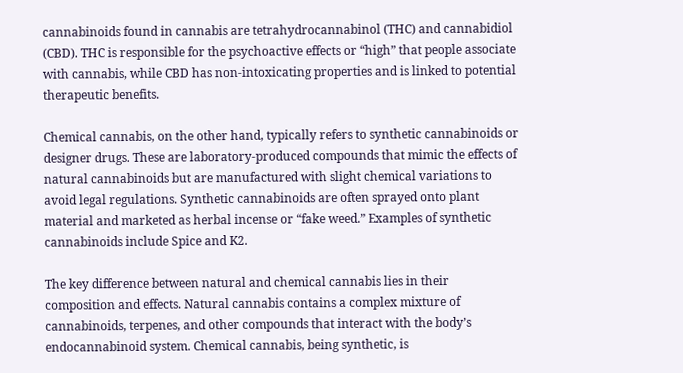cannabinoids found in cannabis are tetrahydrocannabinol (THC) and cannabidiol (CBD). THC is responsible for the psychoactive effects or “high” that people associate with cannabis, while CBD has non-intoxicating properties and is linked to potential therapeutic benefits.

Chemical cannabis, on the other hand, typically refers to synthetic cannabinoids or designer drugs. These are laboratory-produced compounds that mimic the effects of natural cannabinoids but are manufactured with slight chemical variations to avoid legal regulations. Synthetic cannabinoids are often sprayed onto plant material and marketed as herbal incense or “fake weed.” Examples of synthetic cannabinoids include Spice and K2.

The key difference between natural and chemical cannabis lies in their composition and effects. Natural cannabis contains a complex mixture of cannabinoids, terpenes, and other compounds that interact with the body’s endocannabinoid system. Chemical cannabis, being synthetic, is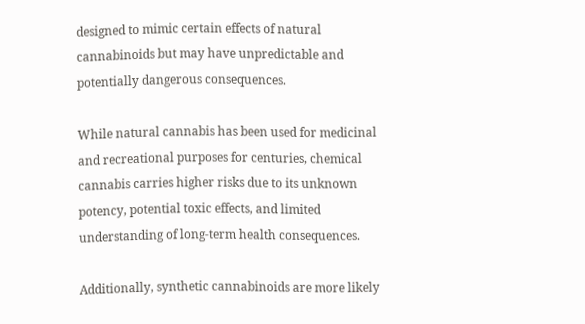designed to mimic certain effects of natural cannabinoids but may have unpredictable and potentially dangerous consequences.

While natural cannabis has been used for medicinal and recreational purposes for centuries, chemical cannabis carries higher risks due to its unknown potency, potential toxic effects, and limited understanding of long-term health consequences.

Additionally, synthetic cannabinoids are more likely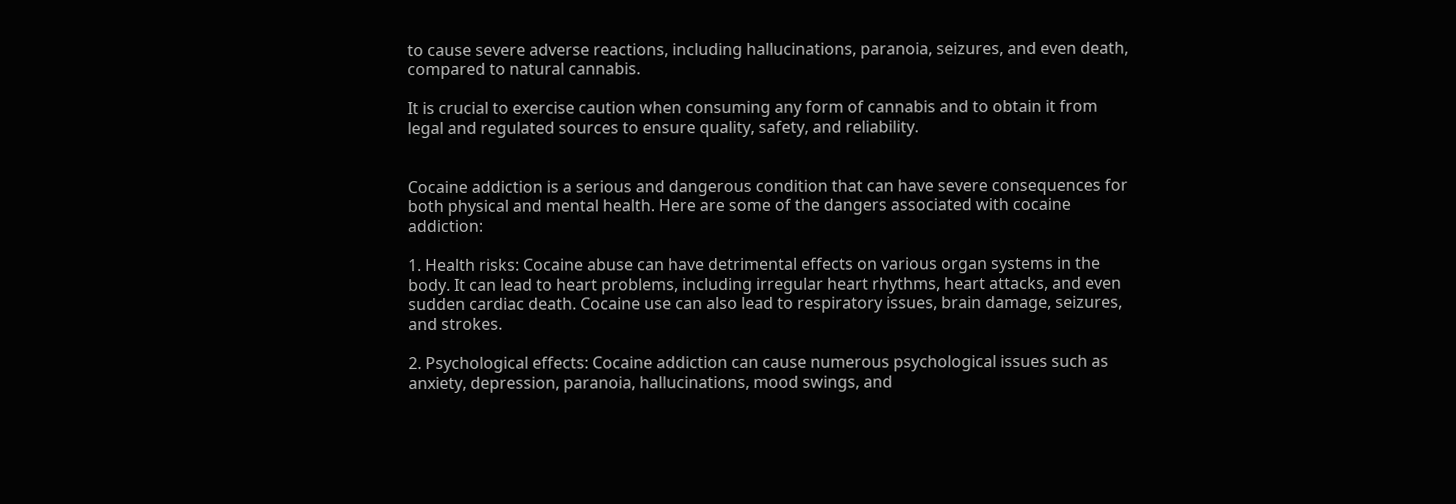to cause severe adverse reactions, including hallucinations, paranoia, seizures, and even death, compared to natural cannabis.

It is crucial to exercise caution when consuming any form of cannabis and to obtain it from legal and regulated sources to ensure quality, safety, and reliability.


Cocaine addiction is a serious and dangerous condition that can have severe consequences for both physical and mental health. Here are some of the dangers associated with cocaine addiction:

1. Health risks: Cocaine abuse can have detrimental effects on various organ systems in the body. It can lead to heart problems, including irregular heart rhythms, heart attacks, and even sudden cardiac death. Cocaine use can also lead to respiratory issues, brain damage, seizures, and strokes.

2. Psychological effects: Cocaine addiction can cause numerous psychological issues such as anxiety, depression, paranoia, hallucinations, mood swings, and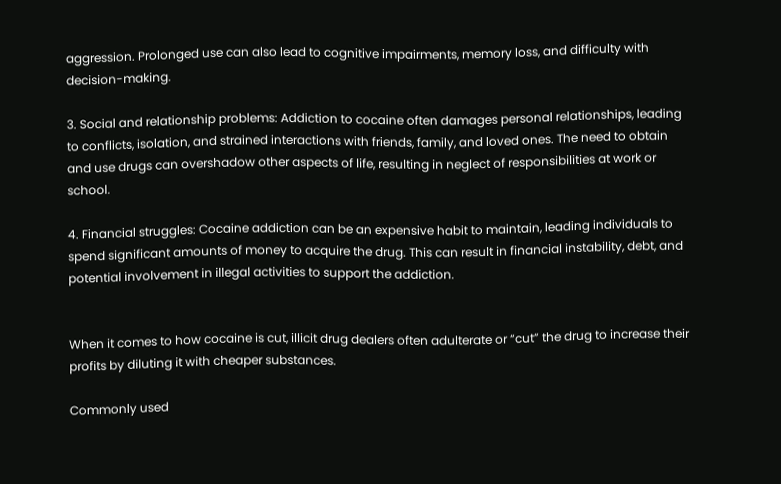aggression. Prolonged use can also lead to cognitive impairments, memory loss, and difficulty with decision-making.

3. Social and relationship problems: Addiction to cocaine often damages personal relationships, leading to conflicts, isolation, and strained interactions with friends, family, and loved ones. The need to obtain and use drugs can overshadow other aspects of life, resulting in neglect of responsibilities at work or school.

4. Financial struggles: Cocaine addiction can be an expensive habit to maintain, leading individuals to spend significant amounts of money to acquire the drug. This can result in financial instability, debt, and potential involvement in illegal activities to support the addiction.


When it comes to how cocaine is cut, illicit drug dealers often adulterate or “cut” the drug to increase their profits by diluting it with cheaper substances.

Commonly used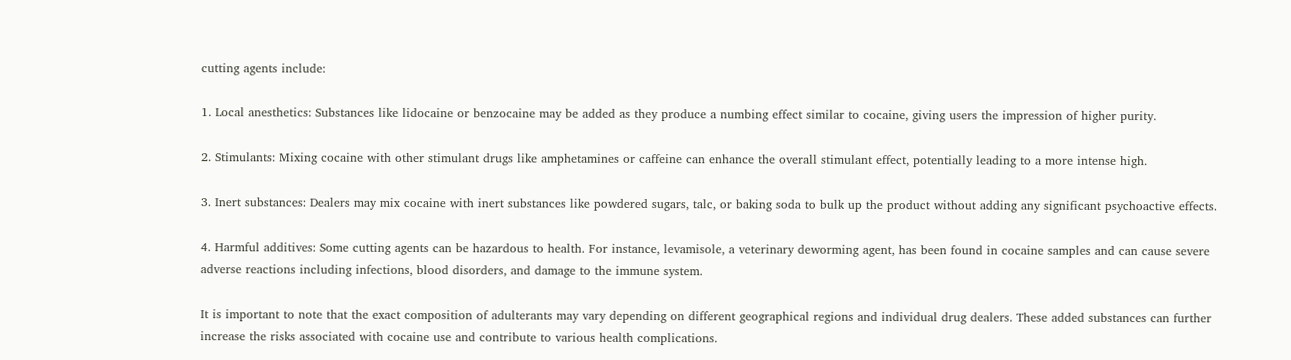cutting agents include:

1. Local anesthetics: Substances like lidocaine or benzocaine may be added as they produce a numbing effect similar to cocaine, giving users the impression of higher purity.

2. Stimulants: Mixing cocaine with other stimulant drugs like amphetamines or caffeine can enhance the overall stimulant effect, potentially leading to a more intense high.

3. Inert substances: Dealers may mix cocaine with inert substances like powdered sugars, talc, or baking soda to bulk up the product without adding any significant psychoactive effects.

4. Harmful additives: Some cutting agents can be hazardous to health. For instance, levamisole, a veterinary deworming agent, has been found in cocaine samples and can cause severe adverse reactions including infections, blood disorders, and damage to the immune system.

It is important to note that the exact composition of adulterants may vary depending on different geographical regions and individual drug dealers. These added substances can further increase the risks associated with cocaine use and contribute to various health complications.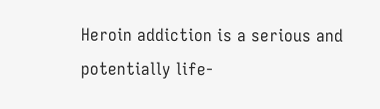Heroin addiction is a serious and potentially life-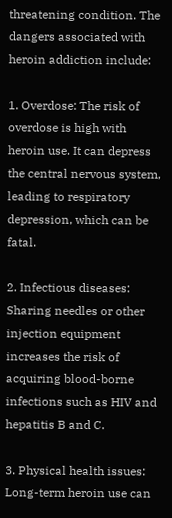threatening condition. The dangers associated with heroin addiction include:

1. Overdose: The risk of overdose is high with heroin use. It can depress the central nervous system, leading to respiratory depression, which can be fatal.

2. Infectious diseases: Sharing needles or other injection equipment increases the risk of acquiring blood-borne infections such as HIV and hepatitis B and C.

3. Physical health issues: Long-term heroin use can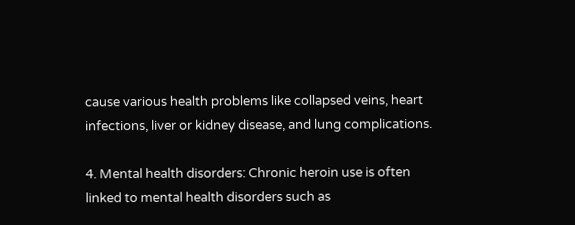cause various health problems like collapsed veins, heart infections, liver or kidney disease, and lung complications.

4. Mental health disorders: Chronic heroin use is often linked to mental health disorders such as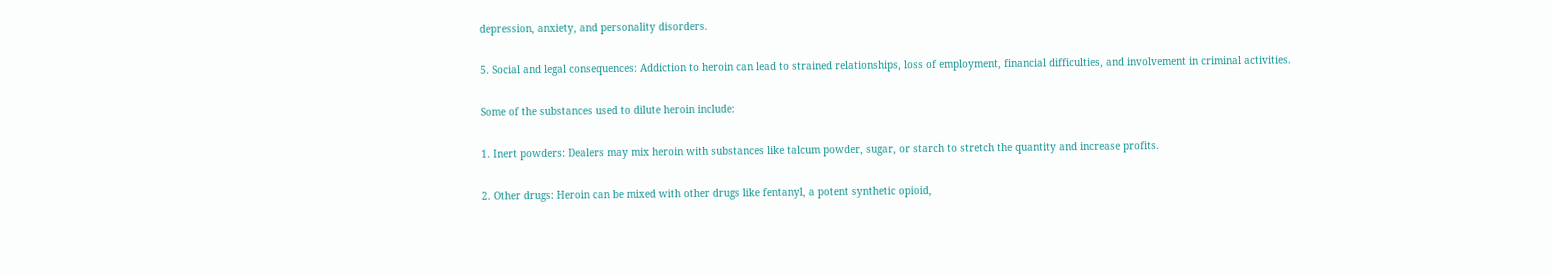depression, anxiety, and personality disorders.

5. Social and legal consequences: Addiction to heroin can lead to strained relationships, loss of employment, financial difficulties, and involvement in criminal activities.

Some of the substances used to dilute heroin include:

1. Inert powders: Dealers may mix heroin with substances like talcum powder, sugar, or starch to stretch the quantity and increase profits.

2. Other drugs: Heroin can be mixed with other drugs like fentanyl, a potent synthetic opioid,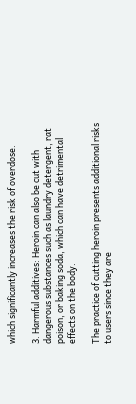which significantly increases the risk of overdose.

3. Harmful additives: Heroin can also be cut with dangerous substances such as laundry detergent, rat poison, or baking soda, which can have detrimental effects on the body.

The practice of cutting heroin presents additional risks to users since they are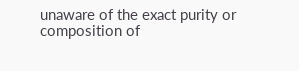unaware of the exact purity or composition of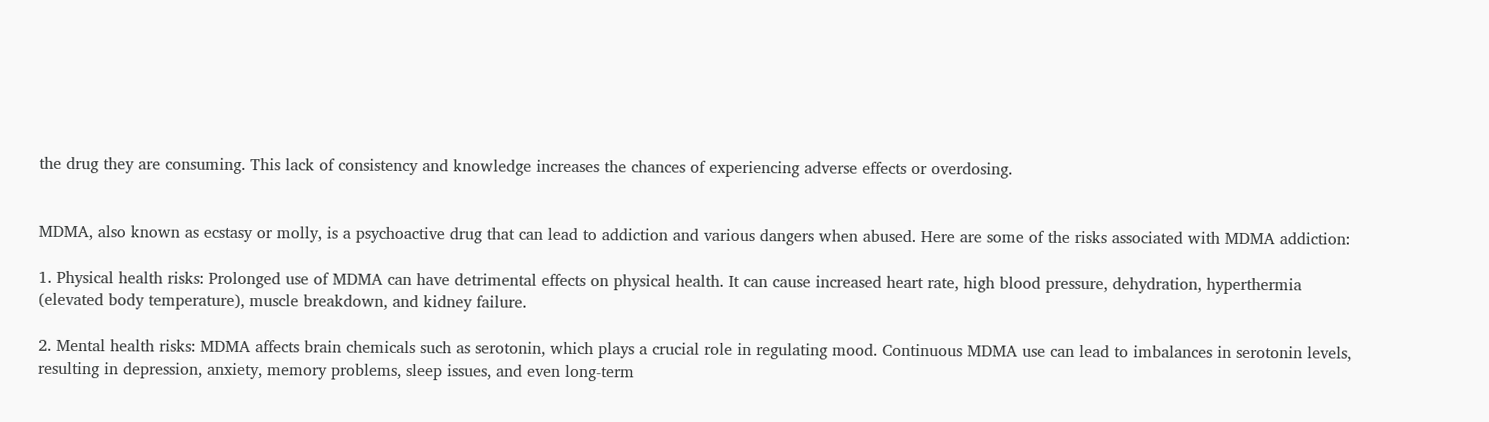the drug they are consuming. This lack of consistency and knowledge increases the chances of experiencing adverse effects or overdosing.


MDMA, also known as ecstasy or molly, is a psychoactive drug that can lead to addiction and various dangers when abused. Here are some of the risks associated with MDMA addiction:

1. Physical health risks: Prolonged use of MDMA can have detrimental effects on physical health. It can cause increased heart rate, high blood pressure, dehydration, hyperthermia (elevated body temperature), muscle breakdown, and kidney failure.

2. Mental health risks: MDMA affects brain chemicals such as serotonin, which plays a crucial role in regulating mood. Continuous MDMA use can lead to imbalances in serotonin levels, resulting in depression, anxiety, memory problems, sleep issues, and even long-term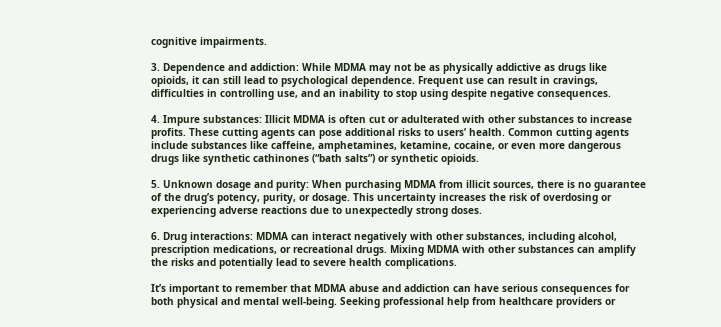cognitive impairments.

3. Dependence and addiction: While MDMA may not be as physically addictive as drugs like opioids, it can still lead to psychological dependence. Frequent use can result in cravings, difficulties in controlling use, and an inability to stop using despite negative consequences.

4. Impure substances: Illicit MDMA is often cut or adulterated with other substances to increase profits. These cutting agents can pose additional risks to users’ health. Common cutting agents include substances like caffeine, amphetamines, ketamine, cocaine, or even more dangerous drugs like synthetic cathinones (“bath salts”) or synthetic opioids.

5. Unknown dosage and purity: When purchasing MDMA from illicit sources, there is no guarantee of the drug’s potency, purity, or dosage. This uncertainty increases the risk of overdosing or experiencing adverse reactions due to unexpectedly strong doses.

6. Drug interactions: MDMA can interact negatively with other substances, including alcohol, prescription medications, or recreational drugs. Mixing MDMA with other substances can amplify the risks and potentially lead to severe health complications.

It’s important to remember that MDMA abuse and addiction can have serious consequences for both physical and mental well-being. Seeking professional help from healthcare providers or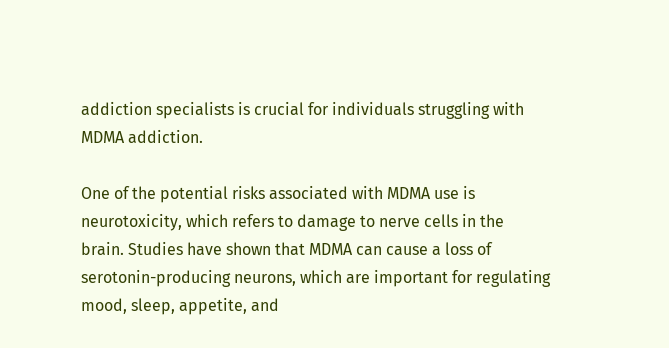addiction specialists is crucial for individuals struggling with MDMA addiction.

One of the potential risks associated with MDMA use is neurotoxicity, which refers to damage to nerve cells in the brain. Studies have shown that MDMA can cause a loss of serotonin-producing neurons, which are important for regulating mood, sleep, appetite, and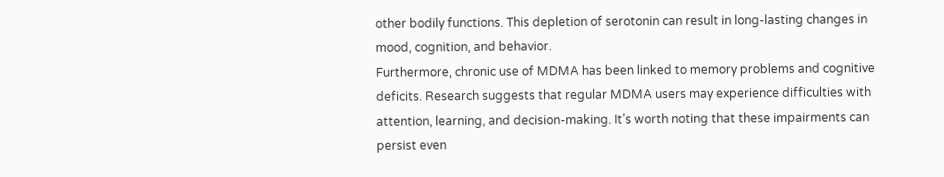other bodily functions. This depletion of serotonin can result in long-lasting changes in mood, cognition, and behavior.
Furthermore, chronic use of MDMA has been linked to memory problems and cognitive deficits. Research suggests that regular MDMA users may experience difficulties with attention, learning, and decision-making. It’s worth noting that these impairments can persist even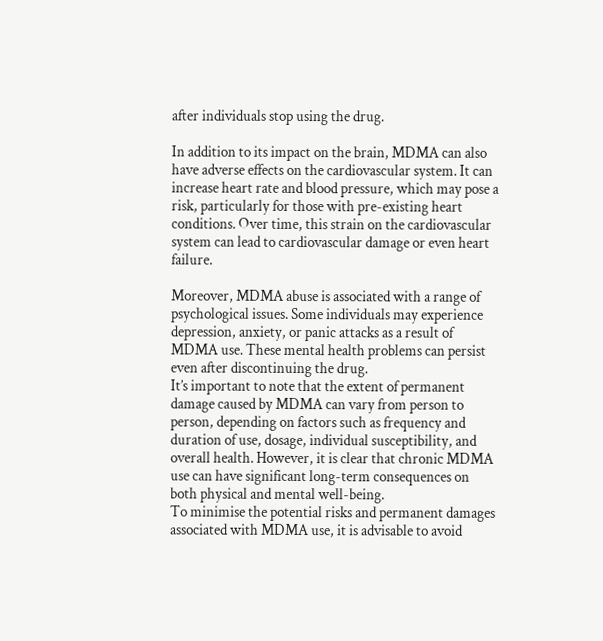after individuals stop using the drug.

In addition to its impact on the brain, MDMA can also have adverse effects on the cardiovascular system. It can increase heart rate and blood pressure, which may pose a risk, particularly for those with pre-existing heart conditions. Over time, this strain on the cardiovascular system can lead to cardiovascular damage or even heart failure.

Moreover, MDMA abuse is associated with a range of psychological issues. Some individuals may experience depression, anxiety, or panic attacks as a result of MDMA use. These mental health problems can persist even after discontinuing the drug.
It’s important to note that the extent of permanent damage caused by MDMA can vary from person to person, depending on factors such as frequency and duration of use, dosage, individual susceptibility, and overall health. However, it is clear that chronic MDMA use can have significant long-term consequences on both physical and mental well-being.
To minimise the potential risks and permanent damages associated with MDMA use, it is advisable to avoid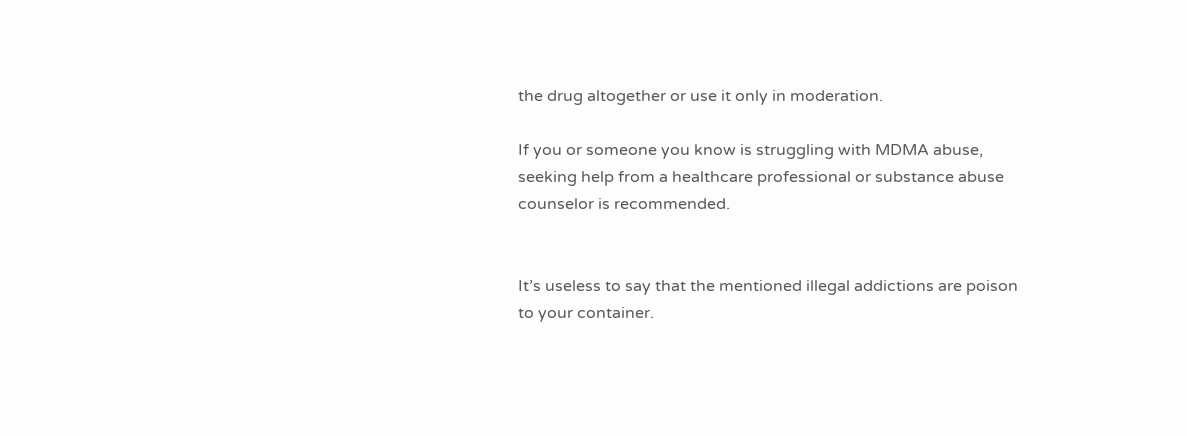the drug altogether or use it only in moderation.

If you or someone you know is struggling with MDMA abuse, seeking help from a healthcare professional or substance abuse counselor is recommended.


It’s useless to say that the mentioned illegal addictions are poison to your container.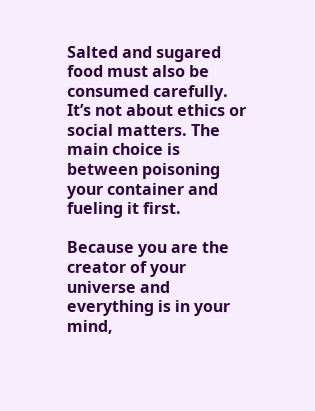Salted and sugared food must also be consumed carefully.
It’s not about ethics or social matters. The main choice is between poisoning your container and fueling it first.

Because you are the creator of your universe and everything is in your mind,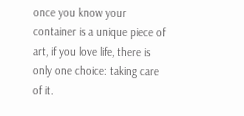once you know your container is a unique piece of art, if you love life, there is only one choice: taking care of it.